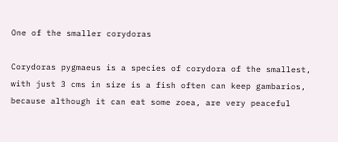One of the smaller corydoras

Corydoras pygmaeus is a species of corydora of the smallest, with just 3 cms in size is a fish often can keep gambarios, because although it can eat some zoea, are very peaceful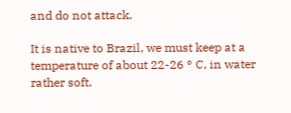and do not attack.

It is native to Brazil, we must keep at a temperature of about 22-26 ° C, in water rather soft.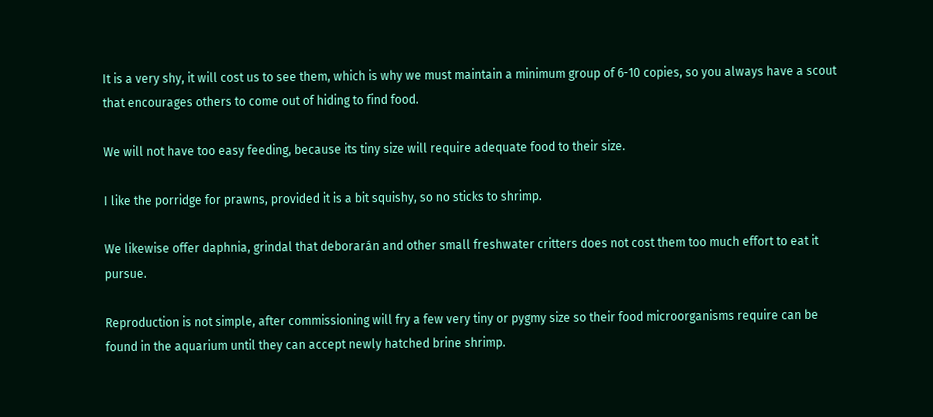It is a very shy, it will cost us to see them, which is why we must maintain a minimum group of 6-10 copies, so you always have a scout that encourages others to come out of hiding to find food.

We will not have too easy feeding, because its tiny size will require adequate food to their size.

I like the porridge for prawns, provided it is a bit squishy, so no sticks to shrimp.

We likewise offer daphnia, grindal that deborarán and other small freshwater critters does not cost them too much effort to eat it pursue.

Reproduction is not simple, after commissioning will fry a few very tiny or pygmy size so their food microorganisms require can be found in the aquarium until they can accept newly hatched brine shrimp.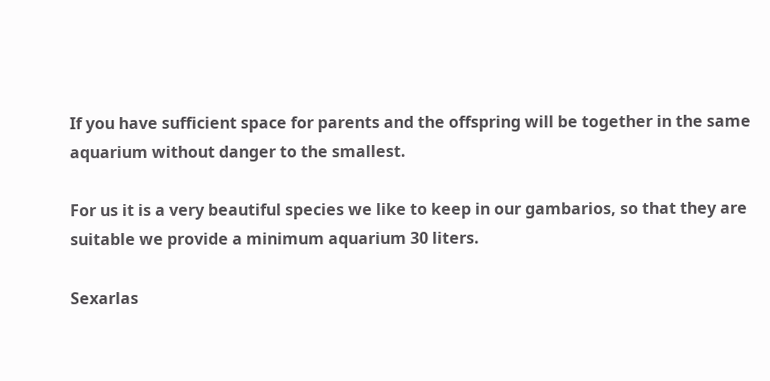If you have sufficient space for parents and the offspring will be together in the same aquarium without danger to the smallest.

For us it is a very beautiful species we like to keep in our gambarios, so that they are suitable we provide a minimum aquarium 30 liters.

Sexarlas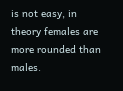is not easy, in theory females are more rounded than males.